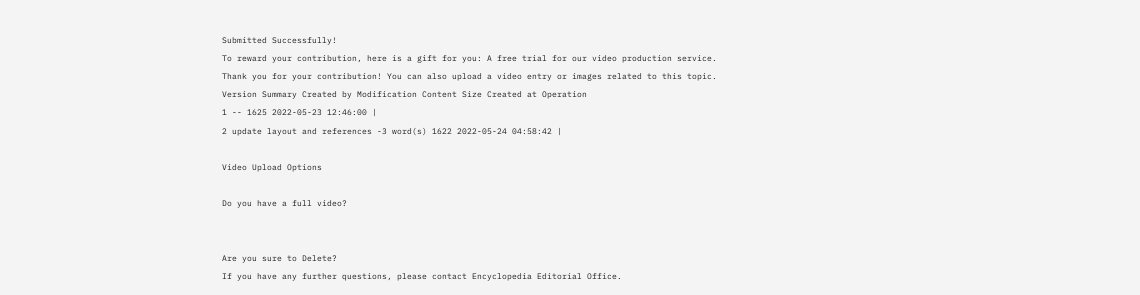Submitted Successfully!
To reward your contribution, here is a gift for you: A free trial for our video production service.
Thank you for your contribution! You can also upload a video entry or images related to this topic.
Version Summary Created by Modification Content Size Created at Operation
1 -- 1625 2022-05-23 12:46:00 |
2 update layout and references -3 word(s) 1622 2022-05-24 04:58:42 |

Video Upload Options

Do you have a full video?


Are you sure to Delete?
If you have any further questions, please contact Encyclopedia Editorial Office.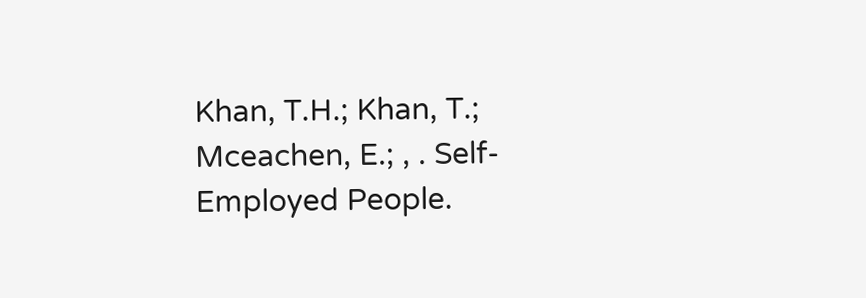Khan, T.H.; Khan, T.; Mceachen, E.; , . Self-Employed People.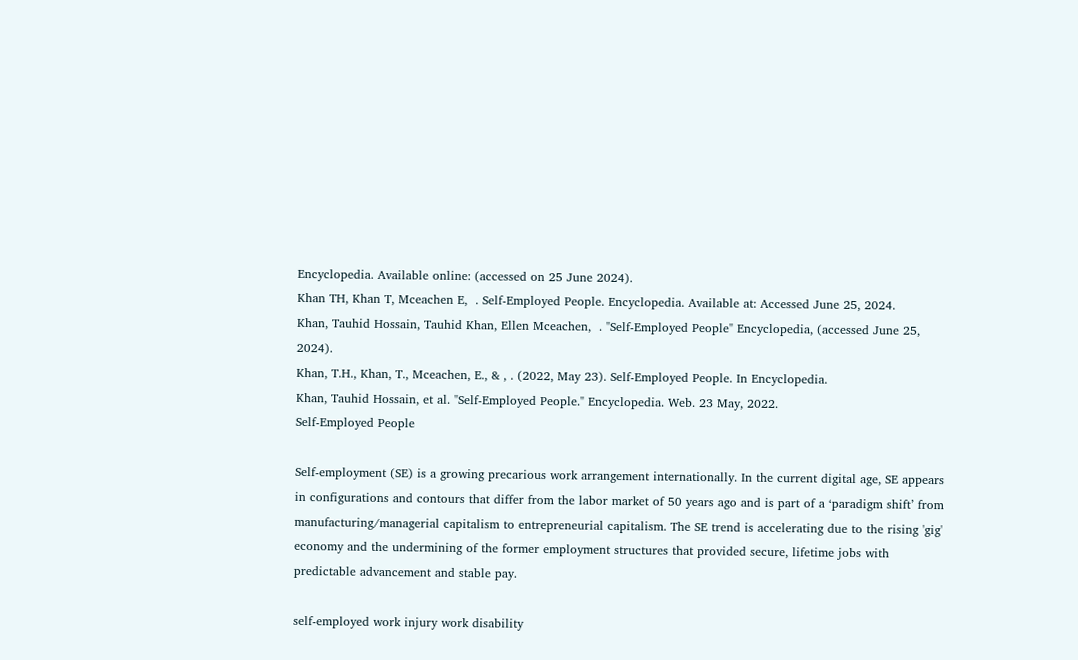Encyclopedia. Available online: (accessed on 25 June 2024).
Khan TH, Khan T, Mceachen E,  . Self-Employed People. Encyclopedia. Available at: Accessed June 25, 2024.
Khan, Tauhid Hossain, Tauhid Khan, Ellen Mceachen,  . "Self-Employed People" Encyclopedia, (accessed June 25, 2024).
Khan, T.H., Khan, T., Mceachen, E., & , . (2022, May 23). Self-Employed People. In Encyclopedia.
Khan, Tauhid Hossain, et al. "Self-Employed People." Encyclopedia. Web. 23 May, 2022.
Self-Employed People

Self-employment (SE) is a growing precarious work arrangement internationally. In the current digital age, SE appears in configurations and contours that differ from the labor market of 50 years ago and is part of a ‘paradigm shift’ from manufacturing/managerial capitalism to entrepreneurial capitalism. The SE trend is accelerating due to the rising 'gig' economy and the undermining of the former employment structures that provided secure, lifetime jobs with predictable advancement and stable pay.

self-employed work injury work disability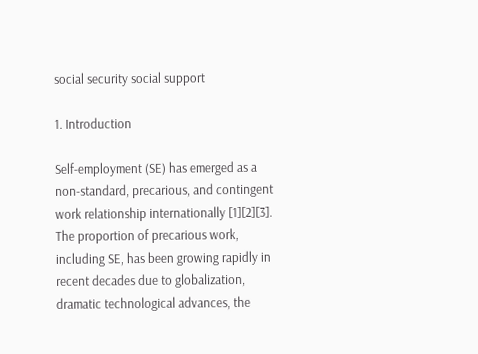social security social support

1. Introduction

Self-employment (SE) has emerged as a non-standard, precarious, and contingent work relationship internationally [1][2][3]. The proportion of precarious work, including SE, has been growing rapidly in recent decades due to globalization, dramatic technological advances, the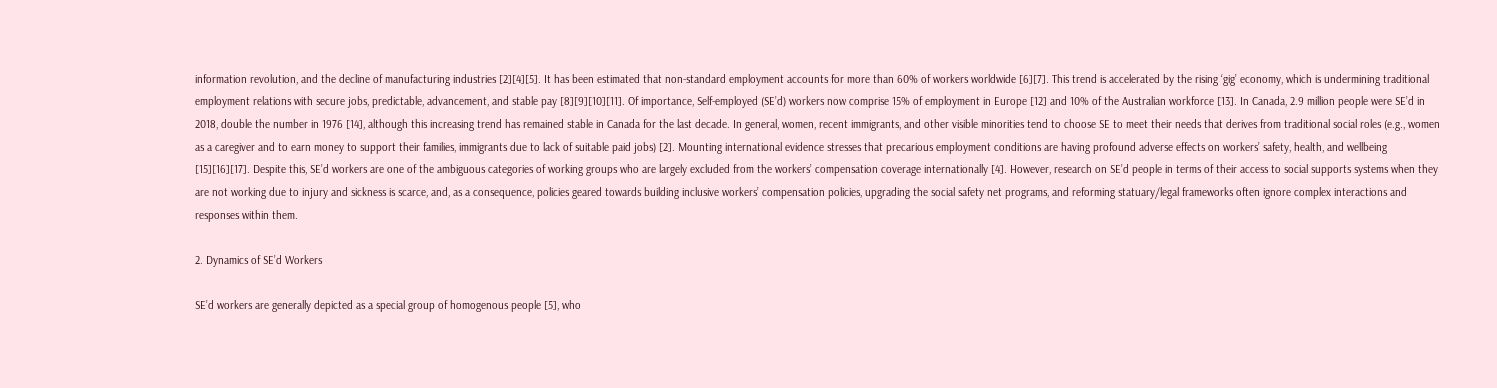information revolution, and the decline of manufacturing industries [2][4][5]. It has been estimated that non-standard employment accounts for more than 60% of workers worldwide [6][7]. This trend is accelerated by the rising ‘gig’ economy, which is undermining traditional employment relations with secure jobs, predictable, advancement, and stable pay [8][9][10][11]. Of importance, Self-employed (SE’d) workers now comprise 15% of employment in Europe [12] and 10% of the Australian workforce [13]. In Canada, 2.9 million people were SE’d in 2018, double the number in 1976 [14], although this increasing trend has remained stable in Canada for the last decade. In general, women, recent immigrants, and other visible minorities tend to choose SE to meet their needs that derives from traditional social roles (e.g., women as a caregiver and to earn money to support their families, immigrants due to lack of suitable paid jobs) [2]. Mounting international evidence stresses that precarious employment conditions are having profound adverse effects on workers’ safety, health, and wellbeing [15][16][17]. Despite this, SE’d workers are one of the ambiguous categories of working groups who are largely excluded from the workers’ compensation coverage internationally [4]. However, research on SE’d people in terms of their access to social supports systems when they are not working due to injury and sickness is scarce, and, as a consequence, policies geared towards building inclusive workers’ compensation policies, upgrading the social safety net programs, and reforming statuary/legal frameworks often ignore complex interactions and responses within them.

2. Dynamics of SE’d Workers

SE’d workers are generally depicted as a special group of homogenous people [5], who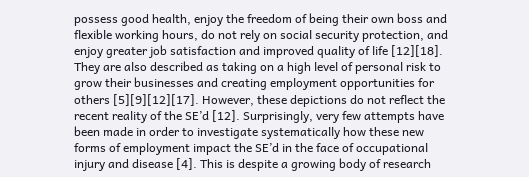possess good health, enjoy the freedom of being their own boss and flexible working hours, do not rely on social security protection, and enjoy greater job satisfaction and improved quality of life [12][18]. They are also described as taking on a high level of personal risk to grow their businesses and creating employment opportunities for others [5][9][12][17]. However, these depictions do not reflect the recent reality of the SE’d [12]. Surprisingly, very few attempts have been made in order to investigate systematically how these new forms of employment impact the SE’d in the face of occupational injury and disease [4]. This is despite a growing body of research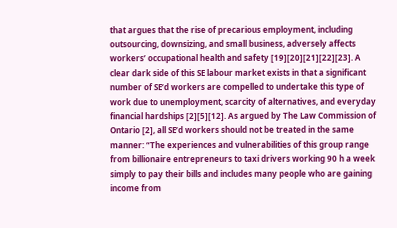that argues that the rise of precarious employment, including outsourcing, downsizing, and small business, adversely affects workers’ occupational health and safety [19][20][21][22][23]. A clear dark side of this SE labour market exists in that a significant number of SE’d workers are compelled to undertake this type of work due to unemployment, scarcity of alternatives, and everyday financial hardships [2][5][12]. As argued by The Law Commission of Ontario [2], all SE’d workers should not be treated in the same manner: “The experiences and vulnerabilities of this group range from billionaire entrepreneurs to taxi drivers working 90 h a week simply to pay their bills and includes many people who are gaining income from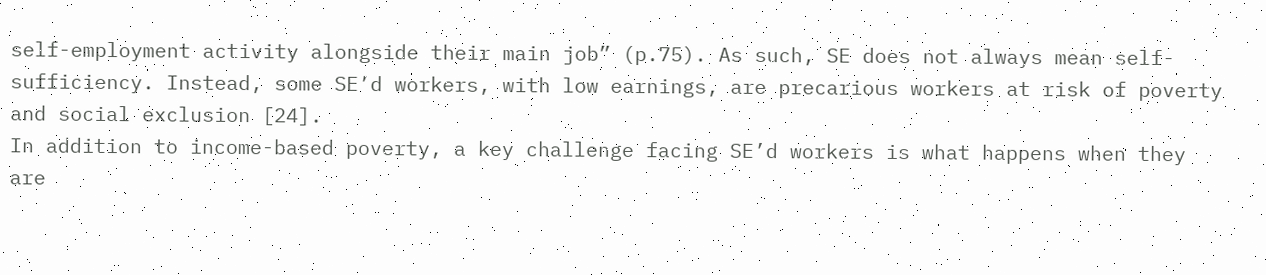self-employment activity alongside their main job” (p.75). As such, SE does not always mean self-sufficiency. Instead, some SE’d workers, with low earnings, are precarious workers at risk of poverty and social exclusion [24].
In addition to income-based poverty, a key challenge facing SE’d workers is what happens when they are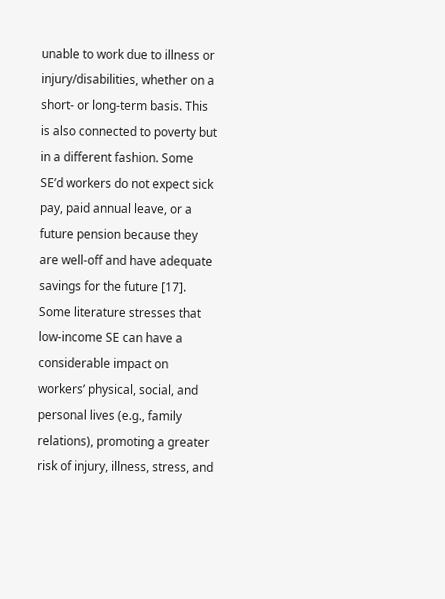unable to work due to illness or injury/disabilities, whether on a short- or long-term basis. This is also connected to poverty but in a different fashion. Some SE’d workers do not expect sick pay, paid annual leave, or a future pension because they are well-off and have adequate savings for the future [17]. Some literature stresses that low-income SE can have a considerable impact on workers’ physical, social, and personal lives (e.g., family relations), promoting a greater risk of injury, illness, stress, and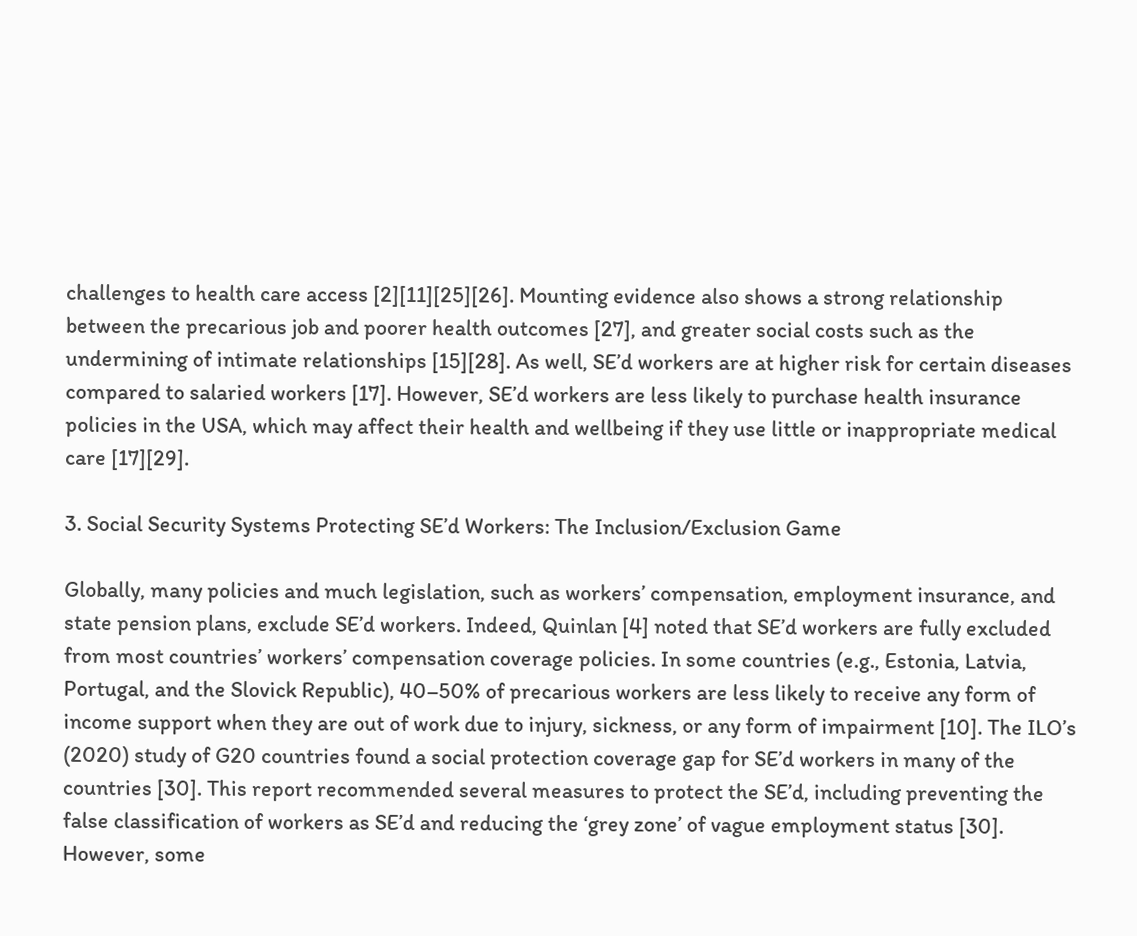challenges to health care access [2][11][25][26]. Mounting evidence also shows a strong relationship between the precarious job and poorer health outcomes [27], and greater social costs such as the undermining of intimate relationships [15][28]. As well, SE’d workers are at higher risk for certain diseases compared to salaried workers [17]. However, SE’d workers are less likely to purchase health insurance policies in the USA, which may affect their health and wellbeing if they use little or inappropriate medical care [17][29].

3. Social Security Systems Protecting SE’d Workers: The Inclusion/Exclusion Game

Globally, many policies and much legislation, such as workers’ compensation, employment insurance, and state pension plans, exclude SE’d workers. Indeed, Quinlan [4] noted that SE’d workers are fully excluded from most countries’ workers’ compensation coverage policies. In some countries (e.g., Estonia, Latvia, Portugal, and the Slovick Republic), 40–50% of precarious workers are less likely to receive any form of income support when they are out of work due to injury, sickness, or any form of impairment [10]. The ILO’s (2020) study of G20 countries found a social protection coverage gap for SE’d workers in many of the countries [30]. This report recommended several measures to protect the SE’d, including preventing the false classification of workers as SE’d and reducing the ‘grey zone’ of vague employment status [30]. However, some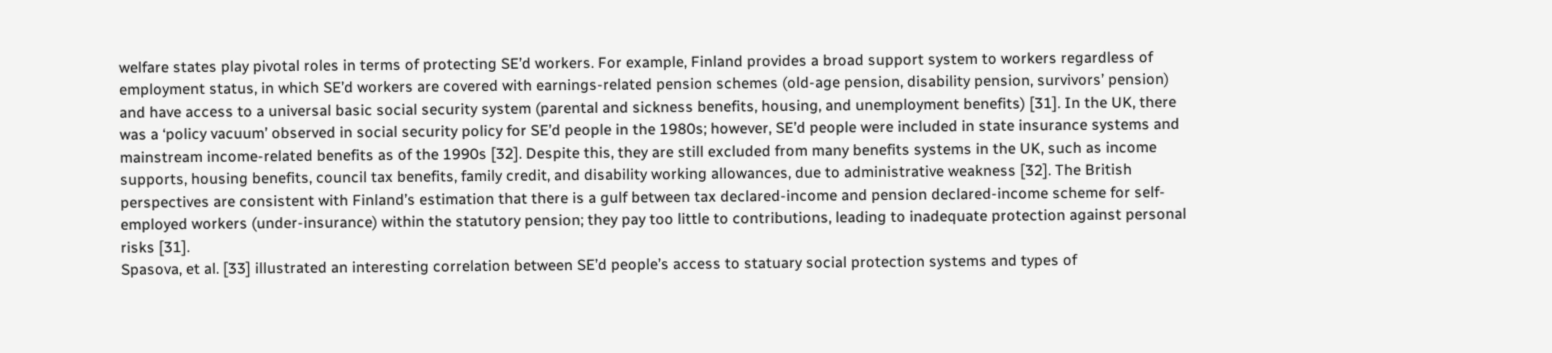welfare states play pivotal roles in terms of protecting SE’d workers. For example, Finland provides a broad support system to workers regardless of employment status, in which SE’d workers are covered with earnings-related pension schemes (old-age pension, disability pension, survivors’ pension) and have access to a universal basic social security system (parental and sickness benefits, housing, and unemployment benefits) [31]. In the UK, there was a ‘policy vacuum’ observed in social security policy for SE’d people in the 1980s; however, SE’d people were included in state insurance systems and mainstream income-related benefits as of the 1990s [32]. Despite this, they are still excluded from many benefits systems in the UK, such as income supports, housing benefits, council tax benefits, family credit, and disability working allowances, due to administrative weakness [32]. The British perspectives are consistent with Finland’s estimation that there is a gulf between tax declared-income and pension declared-income scheme for self-employed workers (under-insurance) within the statutory pension; they pay too little to contributions, leading to inadequate protection against personal risks [31].
Spasova, et al. [33] illustrated an interesting correlation between SE’d people’s access to statuary social protection systems and types of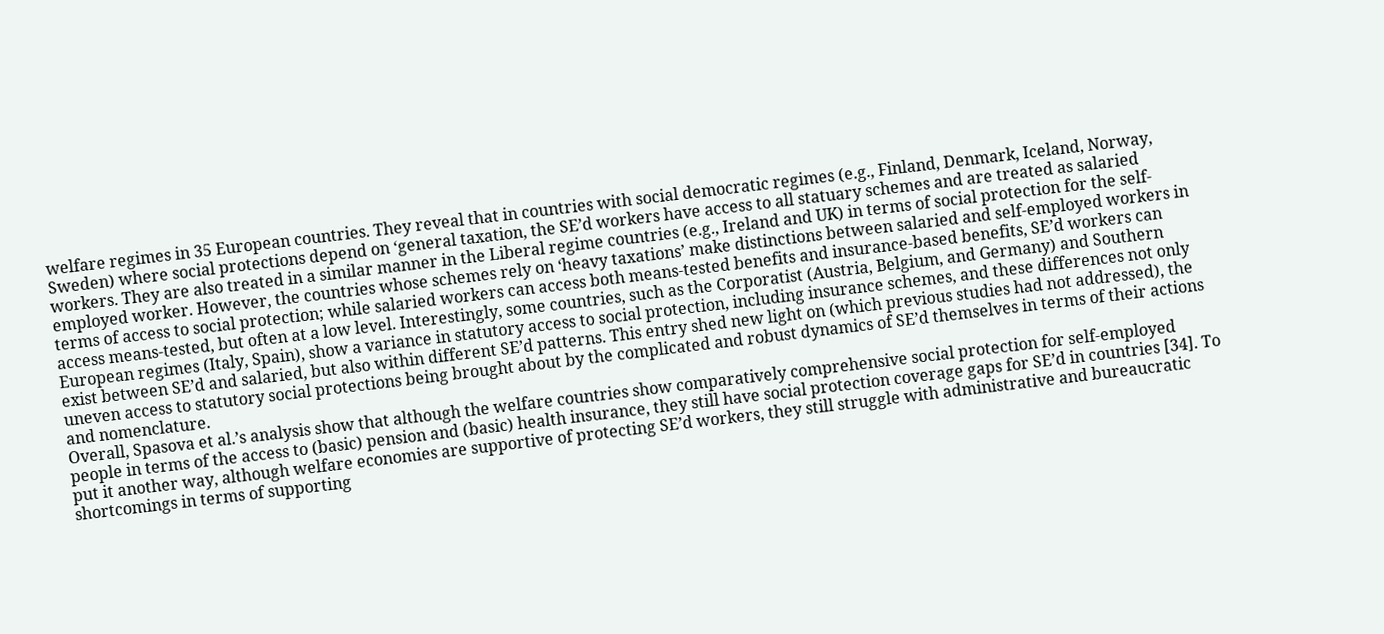welfare regimes in 35 European countries. They reveal that in countries with social democratic regimes (e.g., Finland, Denmark, Iceland, Norway, Sweden) where social protections depend on ‘general taxation, the SE’d workers have access to all statuary schemes and are treated as salaried workers. They are also treated in a similar manner in the Liberal regime countries (e.g., Ireland and UK) in terms of social protection for the self-employed worker. However, the countries whose schemes rely on ‘heavy taxations’ make distinctions between salaried and self-employed workers in terms of access to social protection; while salaried workers can access both means-tested benefits and insurance-based benefits, SE’d workers can access means-tested, but often at a low level. Interestingly, some countries, such as the Corporatist (Austria, Belgium, and Germany) and Southern European regimes (Italy, Spain), show a variance in statutory access to social protection, including insurance schemes, and these differences not only exist between SE’d and salaried, but also within different SE’d patterns. This entry shed new light on (which previous studies had not addressed), the uneven access to statutory social protections being brought about by the complicated and robust dynamics of SE’d themselves in terms of their actions and nomenclature.
Overall, Spasova et al.’s analysis show that although the welfare countries show comparatively comprehensive social protection for self-employed people in terms of the access to (basic) pension and (basic) health insurance, they still have social protection coverage gaps for SE’d in countries [34]. To put it another way, although welfare economies are supportive of protecting SE’d workers, they still struggle with administrative and bureaucratic shortcomings in terms of supporting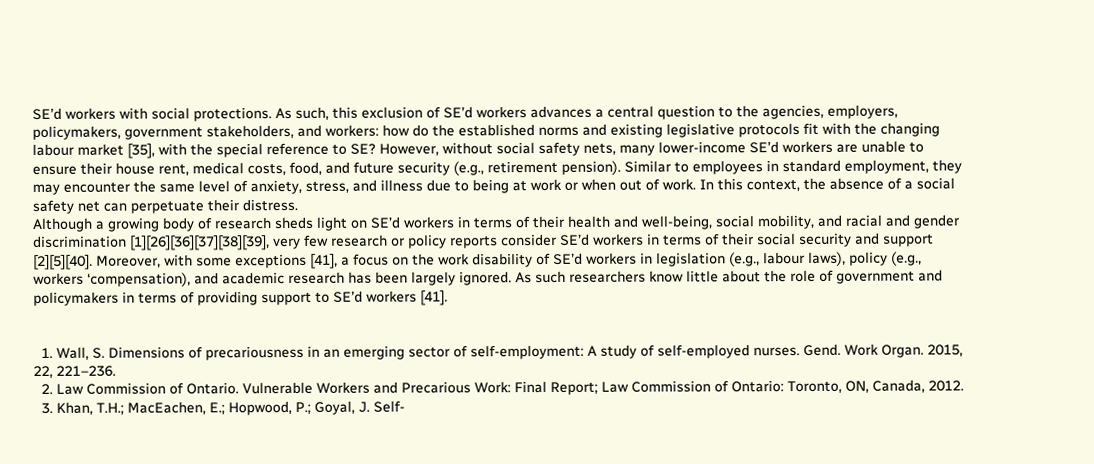SE’d workers with social protections. As such, this exclusion of SE’d workers advances a central question to the agencies, employers, policymakers, government stakeholders, and workers: how do the established norms and existing legislative protocols fit with the changing labour market [35], with the special reference to SE? However, without social safety nets, many lower-income SE’d workers are unable to ensure their house rent, medical costs, food, and future security (e.g., retirement pension). Similar to employees in standard employment, they may encounter the same level of anxiety, stress, and illness due to being at work or when out of work. In this context, the absence of a social safety net can perpetuate their distress.
Although a growing body of research sheds light on SE’d workers in terms of their health and well-being, social mobility, and racial and gender discrimination [1][26][36][37][38][39], very few research or policy reports consider SE’d workers in terms of their social security and support [2][5][40]. Moreover, with some exceptions [41], a focus on the work disability of SE’d workers in legislation (e.g., labour laws), policy (e.g., workers ‘compensation), and academic research has been largely ignored. As such researchers know little about the role of government and policymakers in terms of providing support to SE’d workers [41].


  1. Wall, S. Dimensions of precariousness in an emerging sector of self-employment: A study of self-employed nurses. Gend. Work Organ. 2015, 22, 221–236.
  2. Law Commission of Ontario. Vulnerable Workers and Precarious Work: Final Report; Law Commission of Ontario: Toronto, ON, Canada, 2012.
  3. Khan, T.H.; MacEachen, E.; Hopwood, P.; Goyal, J. Self-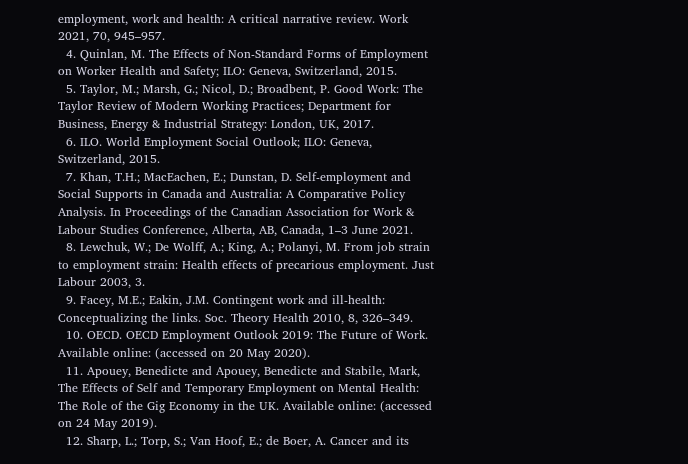employment, work and health: A critical narrative review. Work 2021, 70, 945–957.
  4. Quinlan, M. The Effects of Non-Standard Forms of Employment on Worker Health and Safety; ILO: Geneva, Switzerland, 2015.
  5. Taylor, M.; Marsh, G.; Nicol, D.; Broadbent, P. Good Work: The Taylor Review of Modern Working Practices; Department for Business, Energy & Industrial Strategy: London, UK, 2017.
  6. ILO. World Employment Social Outlook; ILO: Geneva, Switzerland, 2015.
  7. Khan, T.H.; MacEachen, E.; Dunstan, D. Self-employment and Social Supports in Canada and Australia: A Comparative Policy Analysis. In Proceedings of the Canadian Association for Work & Labour Studies Conference, Alberta, AB, Canada, 1–3 June 2021.
  8. Lewchuk, W.; De Wolff, A.; King, A.; Polanyi, M. From job strain to employment strain: Health effects of precarious employment. Just Labour 2003, 3.
  9. Facey, M.E.; Eakin, J.M. Contingent work and ill-health: Conceptualizing the links. Soc. Theory Health 2010, 8, 326–349.
  10. OECD. OECD Employment Outlook 2019: The Future of Work. Available online: (accessed on 20 May 2020).
  11. Apouey, Benedicte and Apouey, Benedicte and Stabile, Mark, The Effects of Self and Temporary Employment on Mental Health: The Role of the Gig Economy in the UK. Available online: (accessed on 24 May 2019).
  12. Sharp, L.; Torp, S.; Van Hoof, E.; de Boer, A. Cancer and its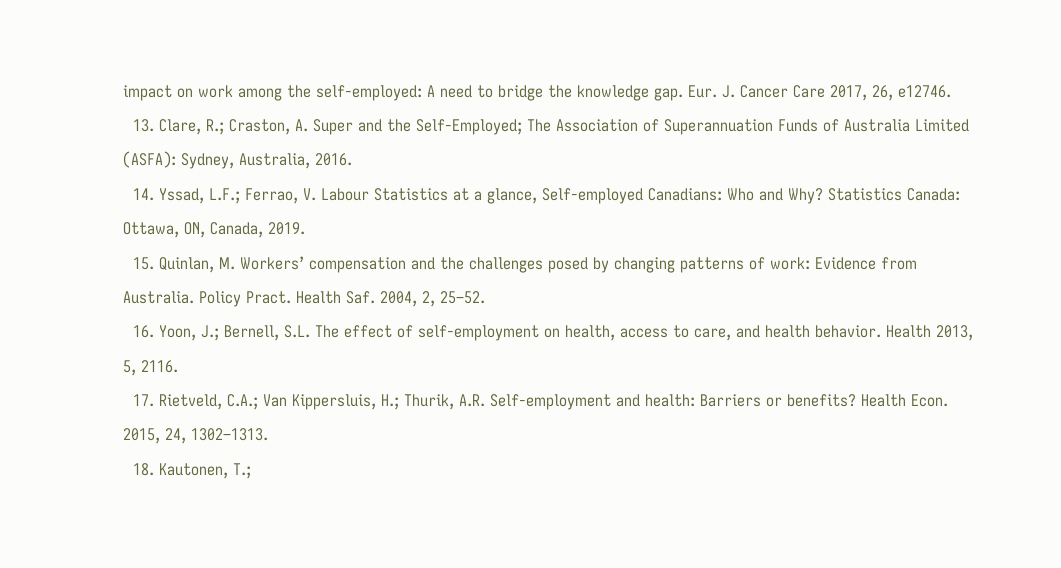impact on work among the self-employed: A need to bridge the knowledge gap. Eur. J. Cancer Care 2017, 26, e12746.
  13. Clare, R.; Craston, A. Super and the Self-Employed; The Association of Superannuation Funds of Australia Limited (ASFA): Sydney, Australia, 2016.
  14. Yssad, L.F.; Ferrao, V. Labour Statistics at a glance, Self-employed Canadians: Who and Why? Statistics Canada: Ottawa, ON, Canada, 2019.
  15. Quinlan, M. Workers’ compensation and the challenges posed by changing patterns of work: Evidence from Australia. Policy Pract. Health Saf. 2004, 2, 25–52.
  16. Yoon, J.; Bernell, S.L. The effect of self-employment on health, access to care, and health behavior. Health 2013, 5, 2116.
  17. Rietveld, C.A.; Van Kippersluis, H.; Thurik, A.R. Self-employment and health: Barriers or benefits? Health Econ. 2015, 24, 1302–1313.
  18. Kautonen, T.;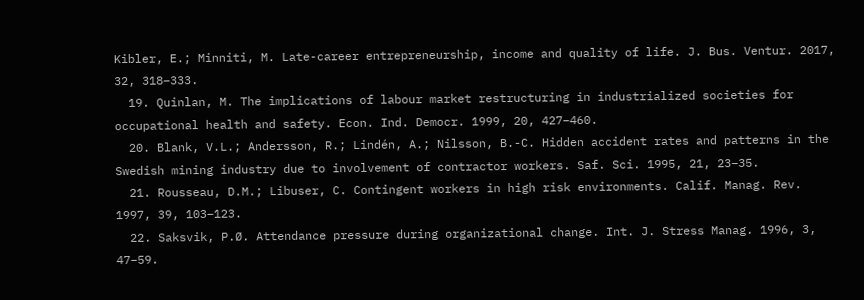Kibler, E.; Minniti, M. Late-career entrepreneurship, income and quality of life. J. Bus. Ventur. 2017, 32, 318–333.
  19. Quinlan, M. The implications of labour market restructuring in industrialized societies for occupational health and safety. Econ. Ind. Democr. 1999, 20, 427–460.
  20. Blank, V.L.; Andersson, R.; Lindén, A.; Nilsson, B.-C. Hidden accident rates and patterns in the Swedish mining industry due to involvement of contractor workers. Saf. Sci. 1995, 21, 23–35.
  21. Rousseau, D.M.; Libuser, C. Contingent workers in high risk environments. Calif. Manag. Rev. 1997, 39, 103–123.
  22. Saksvik, P.Ø. Attendance pressure during organizational change. Int. J. Stress Manag. 1996, 3, 47–59.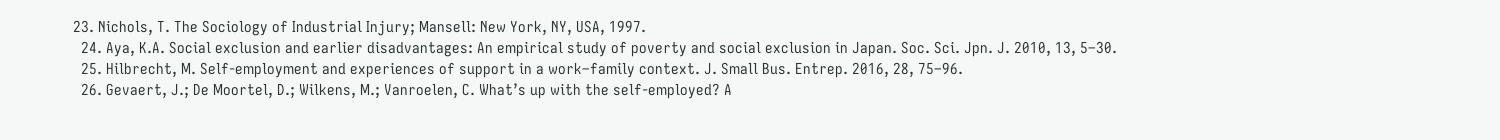23. Nichols, T. The Sociology of Industrial Injury; Mansell: New York, NY, USA, 1997.
  24. Aya, K.A. Social exclusion and earlier disadvantages: An empirical study of poverty and social exclusion in Japan. Soc. Sci. Jpn. J. 2010, 13, 5–30.
  25. Hilbrecht, M. Self-employment and experiences of support in a work–family context. J. Small Bus. Entrep. 2016, 28, 75–96.
  26. Gevaert, J.; De Moortel, D.; Wilkens, M.; Vanroelen, C. What’s up with the self-employed? A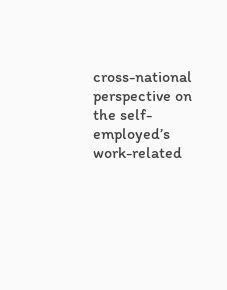cross-national perspective on the self-employed’s work-related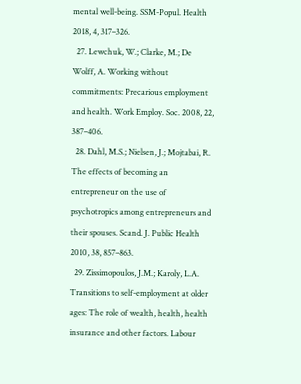mental well-being. SSM-Popul. Health 2018, 4, 317–326.
  27. Lewchuk, W.; Clarke, M.; De Wolff, A. Working without commitments: Precarious employment and health. Work Employ. Soc. 2008, 22, 387–406.
  28. Dahl, M.S.; Nielsen, J.; Mojtabai, R. The effects of becoming an entrepreneur on the use of psychotropics among entrepreneurs and their spouses. Scand. J. Public Health 2010, 38, 857–863.
  29. Zissimopoulos, J.M.; Karoly, L.A. Transitions to self-employment at older ages: The role of wealth, health, health insurance and other factors. Labour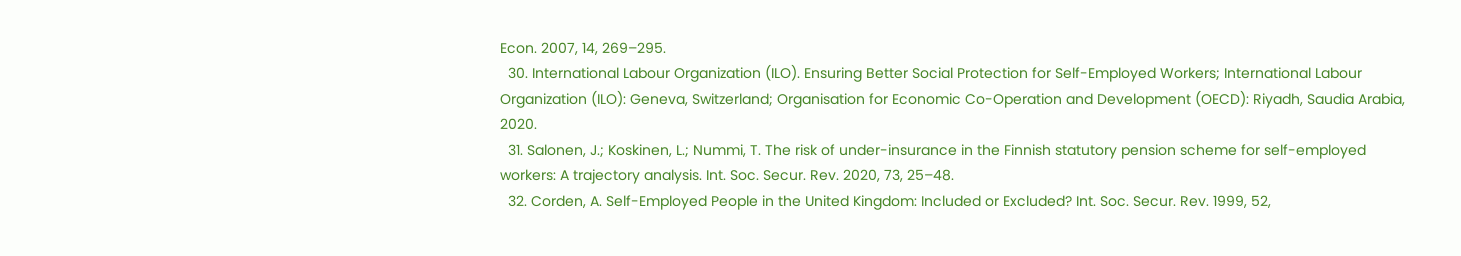Econ. 2007, 14, 269–295.
  30. International Labour Organization (ILO). Ensuring Better Social Protection for Self-Employed Workers; International Labour Organization (ILO): Geneva, Switzerland; Organisation for Economic Co-Operation and Development (OECD): Riyadh, Saudia Arabia, 2020.
  31. Salonen, J.; Koskinen, L.; Nummi, T. The risk of under-insurance in the Finnish statutory pension scheme for self-employed workers: A trajectory analysis. Int. Soc. Secur. Rev. 2020, 73, 25–48.
  32. Corden, A. Self-Employed People in the United Kingdom: Included or Excluded? Int. Soc. Secur. Rev. 1999, 52,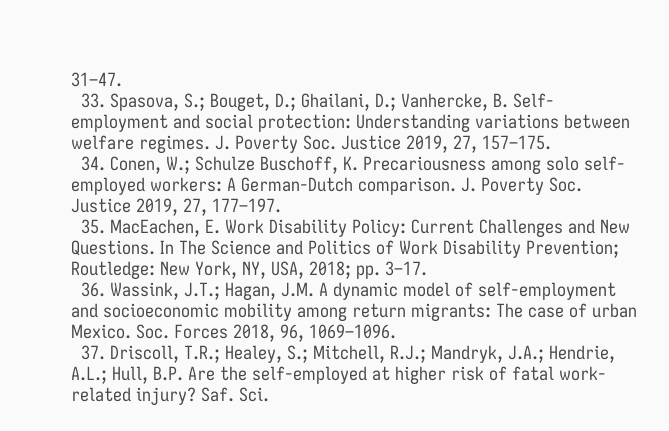31–47.
  33. Spasova, S.; Bouget, D.; Ghailani, D.; Vanhercke, B. Self-employment and social protection: Understanding variations between welfare regimes. J. Poverty Soc. Justice 2019, 27, 157–175.
  34. Conen, W.; Schulze Buschoff, K. Precariousness among solo self-employed workers: A German-Dutch comparison. J. Poverty Soc. Justice 2019, 27, 177–197.
  35. MacEachen, E. Work Disability Policy: Current Challenges and New Questions. In The Science and Politics of Work Disability Prevention; Routledge: New York, NY, USA, 2018; pp. 3–17.
  36. Wassink, J.T.; Hagan, J.M. A dynamic model of self-employment and socioeconomic mobility among return migrants: The case of urban Mexico. Soc. Forces 2018, 96, 1069–1096.
  37. Driscoll, T.R.; Healey, S.; Mitchell, R.J.; Mandryk, J.A.; Hendrie, A.L.; Hull, B.P. Are the self-employed at higher risk of fatal work-related injury? Saf. Sci.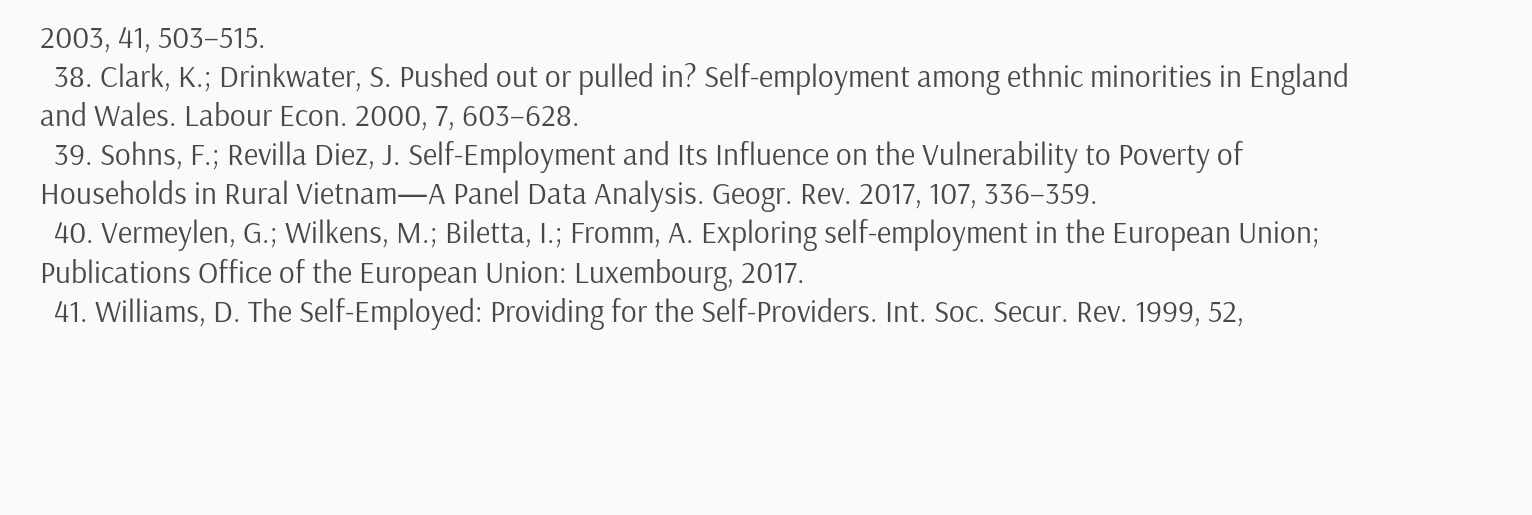2003, 41, 503–515.
  38. Clark, K.; Drinkwater, S. Pushed out or pulled in? Self-employment among ethnic minorities in England and Wales. Labour Econ. 2000, 7, 603–628.
  39. Sohns, F.; Revilla Diez, J. Self-Employment and Its Influence on the Vulnerability to Poverty of Households in Rural Vietnam—A Panel Data Analysis. Geogr. Rev. 2017, 107, 336–359.
  40. Vermeylen, G.; Wilkens, M.; Biletta, I.; Fromm, A. Exploring self-employment in the European Union; Publications Office of the European Union: Luxembourg, 2017.
  41. Williams, D. The Self-Employed: Providing for the Self-Providers. Int. Soc. Secur. Rev. 1999, 52,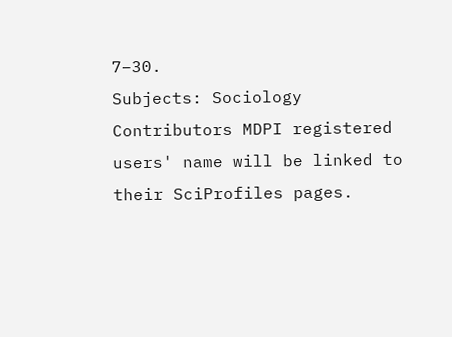7–30.
Subjects: Sociology
Contributors MDPI registered users' name will be linked to their SciProfiles pages.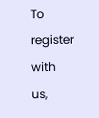To register with us,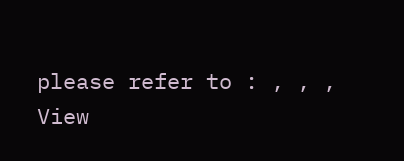please refer to : , , ,
View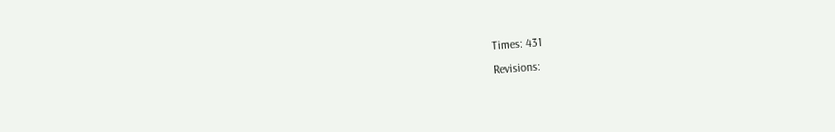Times: 431
Revisions: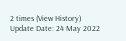2 times (View History)
Update Date: 24 May 2022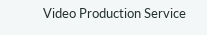Video Production Service